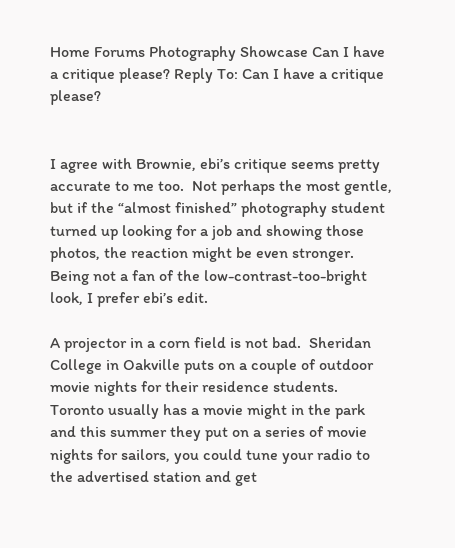Home Forums Photography Showcase Can I have a critique please? Reply To: Can I have a critique please?


I agree with Brownie, ebi’s critique seems pretty accurate to me too.  Not perhaps the most gentle, but if the “almost finished” photography student turned up looking for a job and showing those photos, the reaction might be even stronger.  Being not a fan of the low-contrast-too-bright look, I prefer ebi’s edit.

A projector in a corn field is not bad.  Sheridan College in Oakville puts on a couple of outdoor movie nights for their residence students.   Toronto usually has a movie might in the park and this summer they put on a series of movie nights for sailors, you could tune your radio to the advertised station and get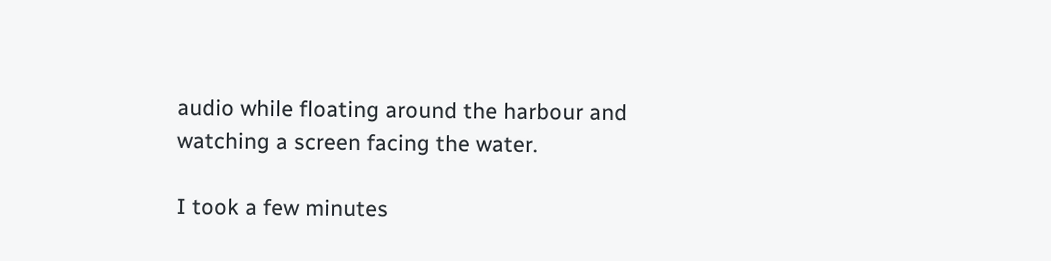audio while floating around the harbour and watching a screen facing the water.

I took a few minutes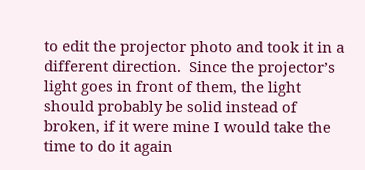to edit the projector photo and took it in a different direction.  Since the projector’s light goes in front of them, the light should probably be solid instead of broken, if it were mine I would take the time to do it again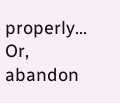properly… Or, abandon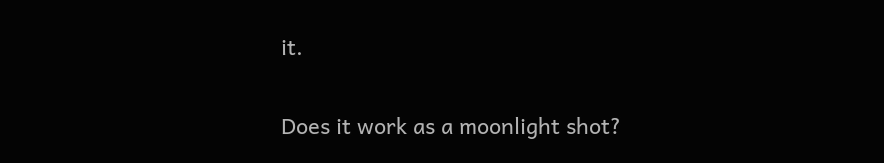it.


Does it work as a moonlight shot?